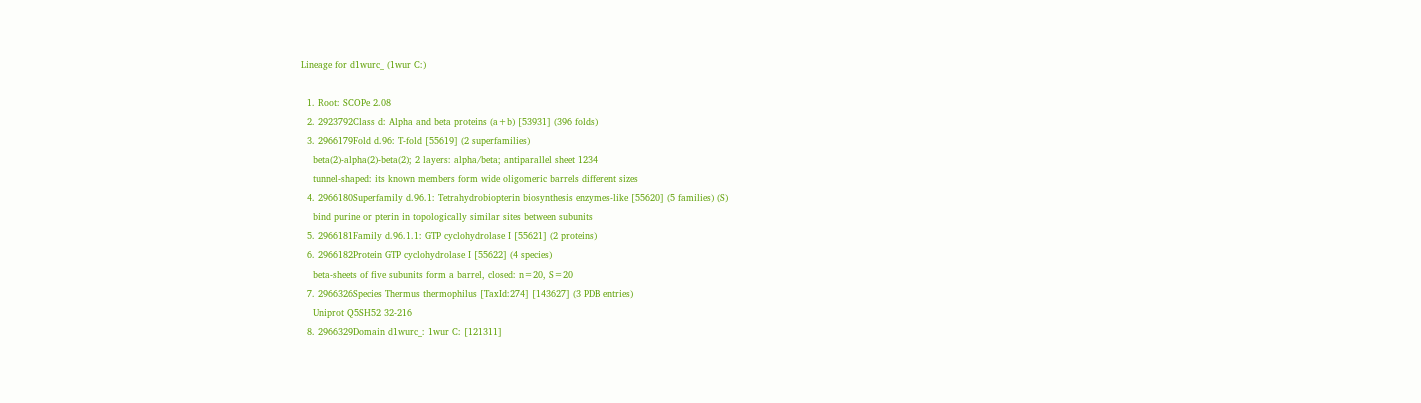Lineage for d1wurc_ (1wur C:)

  1. Root: SCOPe 2.08
  2. 2923792Class d: Alpha and beta proteins (a+b) [53931] (396 folds)
  3. 2966179Fold d.96: T-fold [55619] (2 superfamilies)
    beta(2)-alpha(2)-beta(2); 2 layers: alpha/beta; antiparallel sheet 1234
    tunnel-shaped: its known members form wide oligomeric barrels different sizes
  4. 2966180Superfamily d.96.1: Tetrahydrobiopterin biosynthesis enzymes-like [55620] (5 families) (S)
    bind purine or pterin in topologically similar sites between subunits
  5. 2966181Family d.96.1.1: GTP cyclohydrolase I [55621] (2 proteins)
  6. 2966182Protein GTP cyclohydrolase I [55622] (4 species)
    beta-sheets of five subunits form a barrel, closed: n=20, S=20
  7. 2966326Species Thermus thermophilus [TaxId:274] [143627] (3 PDB entries)
    Uniprot Q5SH52 32-216
  8. 2966329Domain d1wurc_: 1wur C: [121311]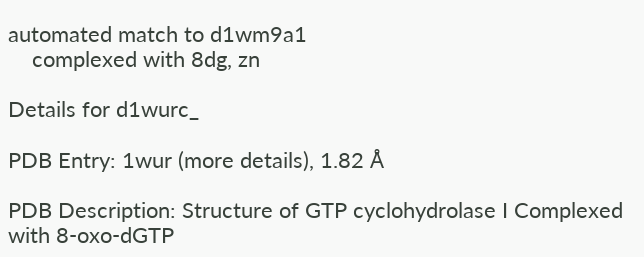automated match to d1wm9a1
    complexed with 8dg, zn

Details for d1wurc_

PDB Entry: 1wur (more details), 1.82 Å

PDB Description: Structure of GTP cyclohydrolase I Complexed with 8-oxo-dGTP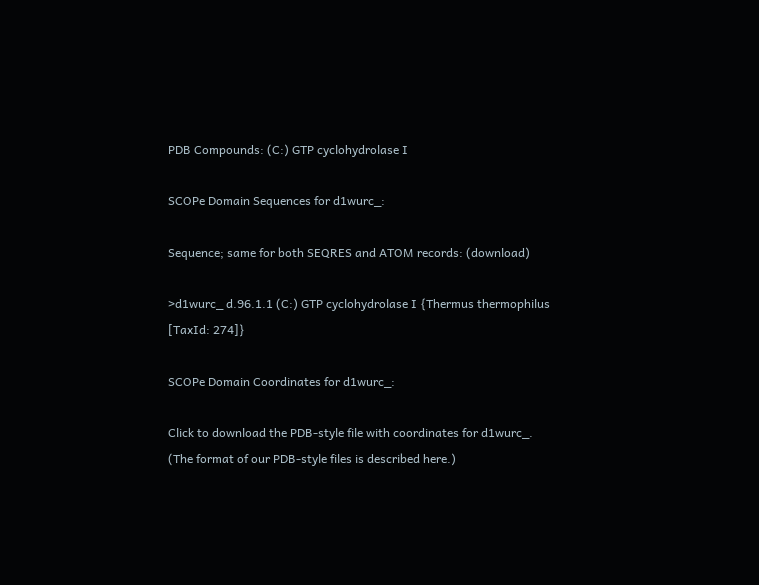PDB Compounds: (C:) GTP cyclohydrolase I

SCOPe Domain Sequences for d1wurc_:

Sequence; same for both SEQRES and ATOM records: (download)

>d1wurc_ d.96.1.1 (C:) GTP cyclohydrolase I {Thermus thermophilus [TaxId: 274]}

SCOPe Domain Coordinates for d1wurc_:

Click to download the PDB-style file with coordinates for d1wurc_.
(The format of our PDB-style files is described here.)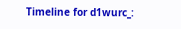Timeline for d1wurc_: